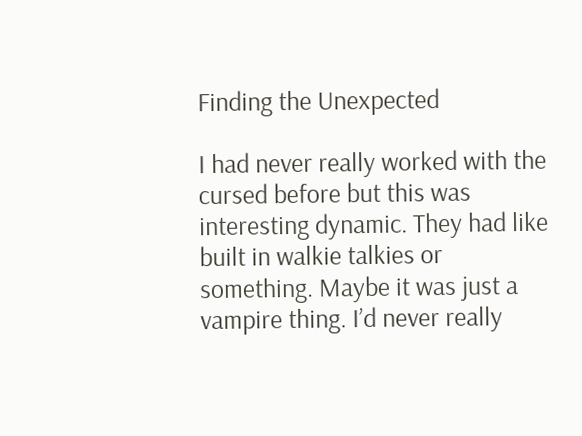Finding the Unexpected

I had never really worked with the cursed before but this was interesting dynamic. They had like built in walkie talkies or something. Maybe it was just a vampire thing. I’d never really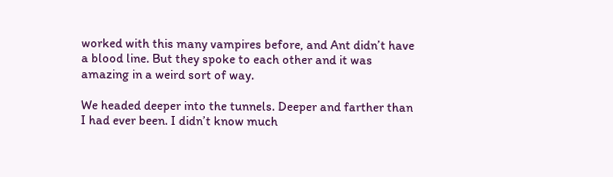worked with this many vampires before, and Ant didn’t have a blood line. But they spoke to each other and it was amazing in a weird sort of way.

We headed deeper into the tunnels. Deeper and farther than I had ever been. I didn’t know much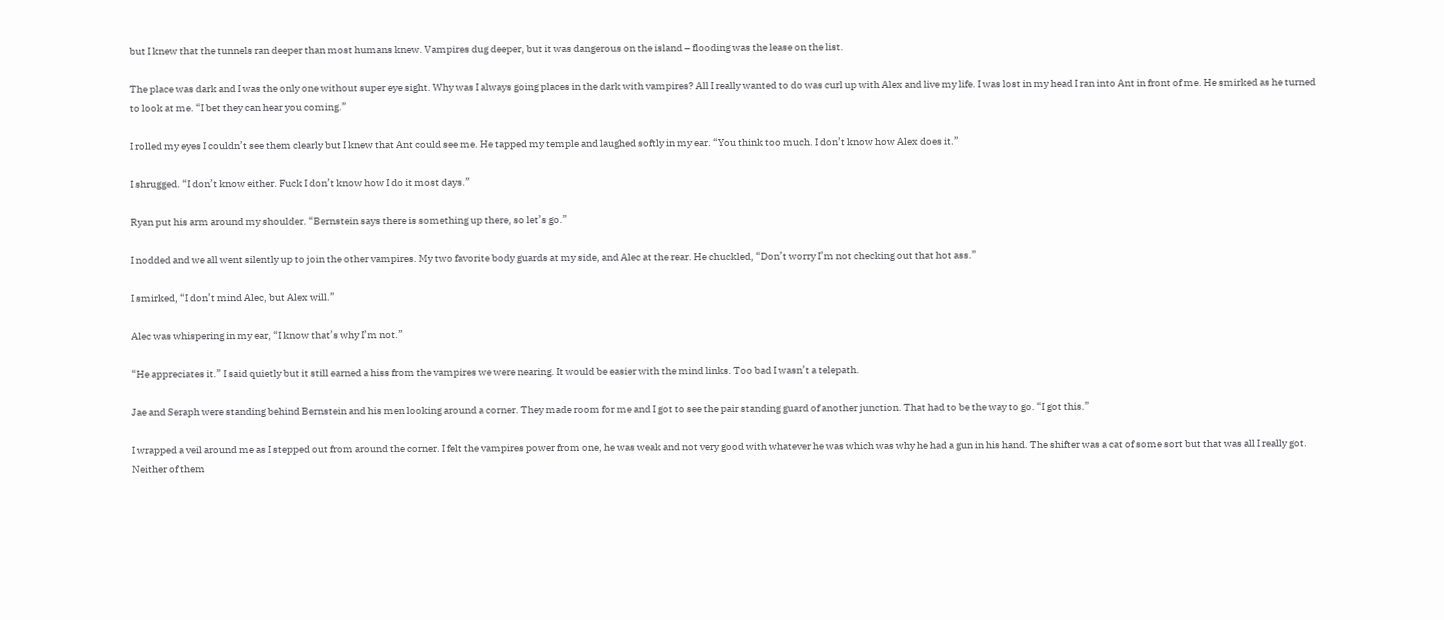but I knew that the tunnels ran deeper than most humans knew. Vampires dug deeper, but it was dangerous on the island – flooding was the lease on the list.

The place was dark and I was the only one without super eye sight. Why was I always going places in the dark with vampires? All I really wanted to do was curl up with Alex and live my life. I was lost in my head I ran into Ant in front of me. He smirked as he turned to look at me. “I bet they can hear you coming.”

I rolled my eyes I couldn’t see them clearly but I knew that Ant could see me. He tapped my temple and laughed softly in my ear. “You think too much. I don’t know how Alex does it.”

I shrugged. “I don’t know either. Fuck I don’t know how I do it most days.”

Ryan put his arm around my shoulder. “Bernstein says there is something up there, so let’s go.”

I nodded and we all went silently up to join the other vampires. My two favorite body guards at my side, and Alec at the rear. He chuckled, “Don’t worry I’m not checking out that hot ass.”

I smirked, “I don’t mind Alec, but Alex will.”

Alec was whispering in my ear, “I know that’s why I’m not.”

“He appreciates it.” I said quietly but it still earned a hiss from the vampires we were nearing. It would be easier with the mind links. Too bad I wasn’t a telepath.

Jae and Seraph were standing behind Bernstein and his men looking around a corner. They made room for me and I got to see the pair standing guard of another junction. That had to be the way to go. “I got this.”

I wrapped a veil around me as I stepped out from around the corner. I felt the vampires power from one, he was weak and not very good with whatever he was which was why he had a gun in his hand. The shifter was a cat of some sort but that was all I really got. Neither of them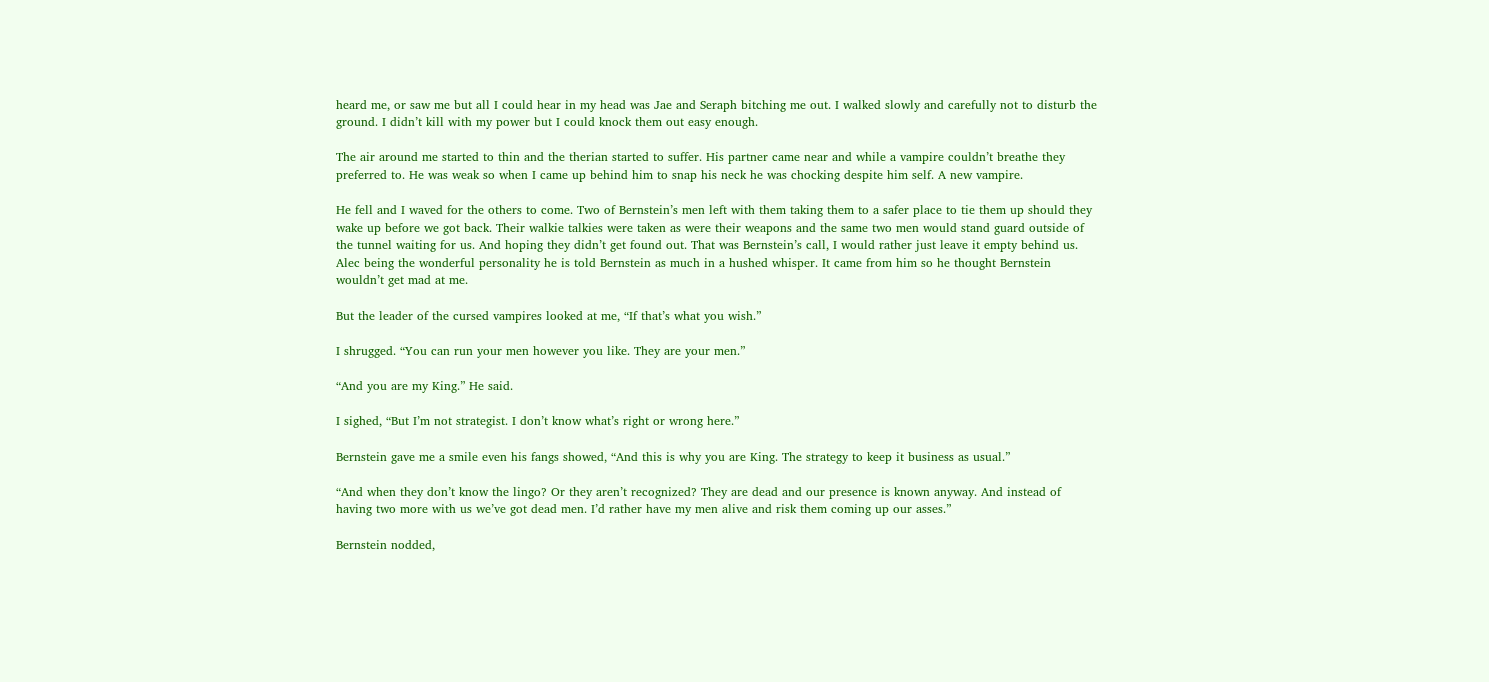heard me, or saw me but all I could hear in my head was Jae and Seraph bitching me out. I walked slowly and carefully not to disturb the ground. I didn’t kill with my power but I could knock them out easy enough.

The air around me started to thin and the therian started to suffer. His partner came near and while a vampire couldn’t breathe they preferred to. He was weak so when I came up behind him to snap his neck he was chocking despite him self. A new vampire.

He fell and I waved for the others to come. Two of Bernstein’s men left with them taking them to a safer place to tie them up should they wake up before we got back. Their walkie talkies were taken as were their weapons and the same two men would stand guard outside of the tunnel waiting for us. And hoping they didn’t get found out. That was Bernstein’s call, I would rather just leave it empty behind us. Alec being the wonderful personality he is told Bernstein as much in a hushed whisper. It came from him so he thought Bernstein wouldn’t get mad at me.

But the leader of the cursed vampires looked at me, “If that’s what you wish.”

I shrugged. “You can run your men however you like. They are your men.”

“And you are my King.” He said.

I sighed, “But I’m not strategist. I don’t know what’s right or wrong here.”

Bernstein gave me a smile even his fangs showed, “And this is why you are King. The strategy to keep it business as usual.”

“And when they don’t know the lingo? Or they aren’t recognized? They are dead and our presence is known anyway. And instead of having two more with us we’ve got dead men. I’d rather have my men alive and risk them coming up our asses.”

Bernstein nodded,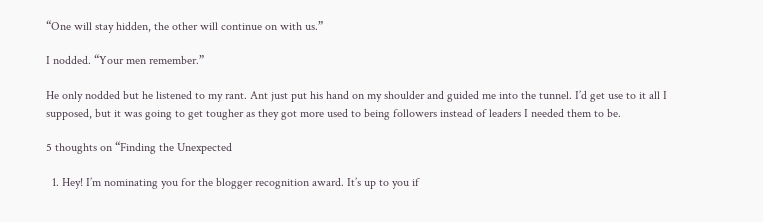“One will stay hidden, the other will continue on with us.”

I nodded. “Your men remember.”

He only nodded but he listened to my rant. Ant just put his hand on my shoulder and guided me into the tunnel. I’d get use to it all I supposed, but it was going to get tougher as they got more used to being followers instead of leaders I needed them to be.

5 thoughts on “Finding the Unexpected

  1. Hey! I’m nominating you for the blogger recognition award. It’s up to you if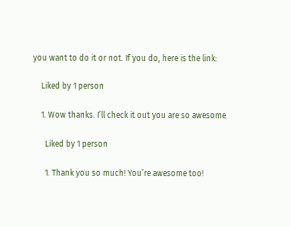you want to do it or not. If you do, here is the link:

    Liked by 1 person

    1. Wow thanks. I’ll check it out you are so awesome

      Liked by 1 person

      1. Thank you so much! You’re awesome too!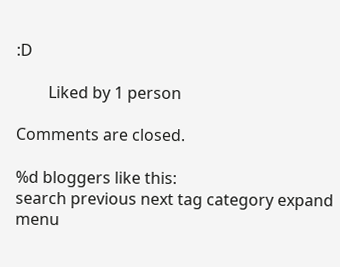:D

        Liked by 1 person

Comments are closed.

%d bloggers like this:
search previous next tag category expand menu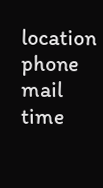location phone mail time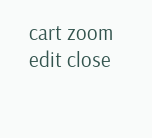cart zoom edit close